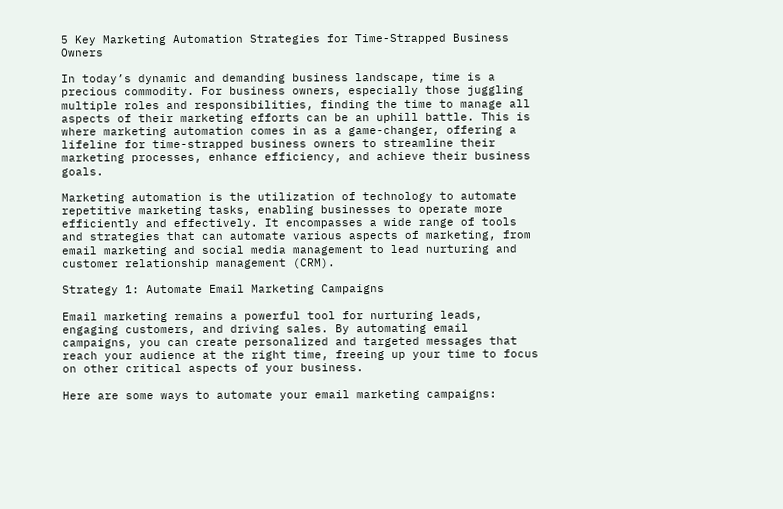5 Key Marketing Automation Strategies for Time-Strapped Business Owners

In today’s dynamic and demanding business landscape, time is a precious commodity. For business owners, especially those juggling multiple roles and responsibilities, finding the time to manage all aspects of their marketing efforts can be an uphill battle. This is where marketing automation comes in as a game-changer, offering a lifeline for time-strapped business owners to streamline their marketing processes, enhance efficiency, and achieve their business goals.

Marketing automation is the utilization of technology to automate repetitive marketing tasks, enabling businesses to operate more efficiently and effectively. It encompasses a wide range of tools and strategies that can automate various aspects of marketing, from email marketing and social media management to lead nurturing and customer relationship management (CRM).

Strategy 1: Automate Email Marketing Campaigns

Email marketing remains a powerful tool for nurturing leads, engaging customers, and driving sales. By automating email campaigns, you can create personalized and targeted messages that reach your audience at the right time, freeing up your time to focus on other critical aspects of your business.

Here are some ways to automate your email marketing campaigns: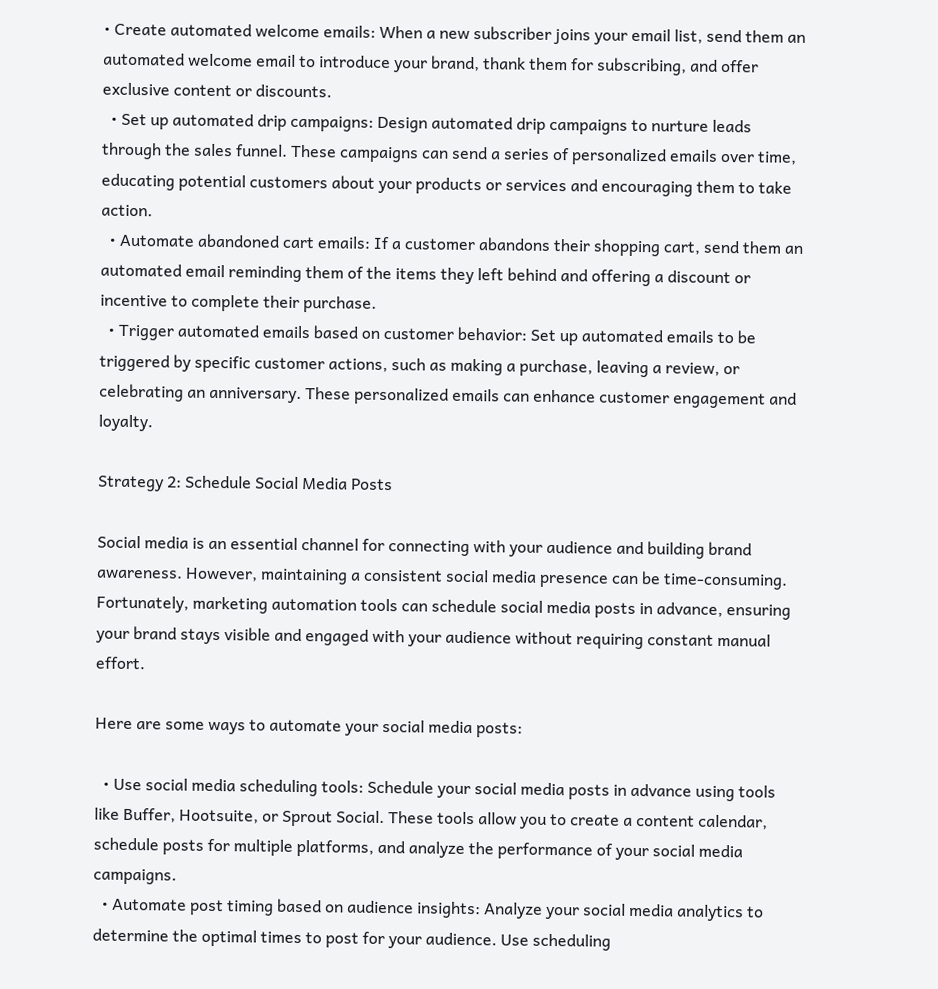• Create automated welcome emails: When a new subscriber joins your email list, send them an automated welcome email to introduce your brand, thank them for subscribing, and offer exclusive content or discounts.
  • Set up automated drip campaigns: Design automated drip campaigns to nurture leads through the sales funnel. These campaigns can send a series of personalized emails over time, educating potential customers about your products or services and encouraging them to take action.
  • Automate abandoned cart emails: If a customer abandons their shopping cart, send them an automated email reminding them of the items they left behind and offering a discount or incentive to complete their purchase.
  • Trigger automated emails based on customer behavior: Set up automated emails to be triggered by specific customer actions, such as making a purchase, leaving a review, or celebrating an anniversary. These personalized emails can enhance customer engagement and loyalty.

Strategy 2: Schedule Social Media Posts

Social media is an essential channel for connecting with your audience and building brand awareness. However, maintaining a consistent social media presence can be time-consuming. Fortunately, marketing automation tools can schedule social media posts in advance, ensuring your brand stays visible and engaged with your audience without requiring constant manual effort.

Here are some ways to automate your social media posts:

  • Use social media scheduling tools: Schedule your social media posts in advance using tools like Buffer, Hootsuite, or Sprout Social. These tools allow you to create a content calendar, schedule posts for multiple platforms, and analyze the performance of your social media campaigns.
  • Automate post timing based on audience insights: Analyze your social media analytics to determine the optimal times to post for your audience. Use scheduling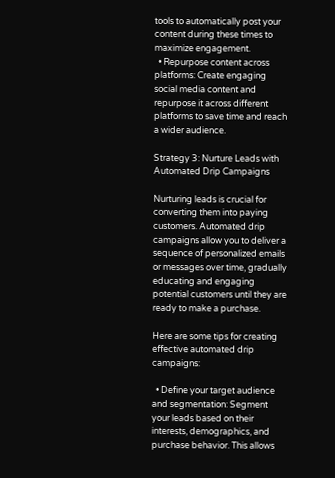tools to automatically post your content during these times to maximize engagement.
  • Repurpose content across platforms: Create engaging social media content and repurpose it across different platforms to save time and reach a wider audience.

Strategy 3: Nurture Leads with Automated Drip Campaigns

Nurturing leads is crucial for converting them into paying customers. Automated drip campaigns allow you to deliver a sequence of personalized emails or messages over time, gradually educating and engaging potential customers until they are ready to make a purchase.

Here are some tips for creating effective automated drip campaigns:

  • Define your target audience and segmentation: Segment your leads based on their interests, demographics, and purchase behavior. This allows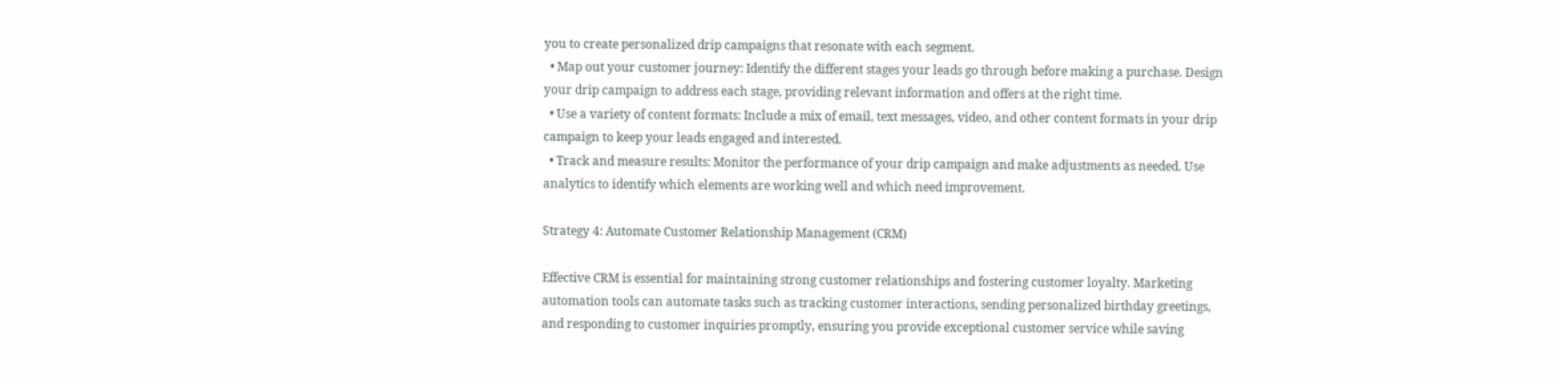you to create personalized drip campaigns that resonate with each segment.
  • Map out your customer journey: Identify the different stages your leads go through before making a purchase. Design your drip campaign to address each stage, providing relevant information and offers at the right time.
  • Use a variety of content formats: Include a mix of email, text messages, video, and other content formats in your drip campaign to keep your leads engaged and interested.
  • Track and measure results: Monitor the performance of your drip campaign and make adjustments as needed. Use analytics to identify which elements are working well and which need improvement.

Strategy 4: Automate Customer Relationship Management (CRM)

Effective CRM is essential for maintaining strong customer relationships and fostering customer loyalty. Marketing automation tools can automate tasks such as tracking customer interactions, sending personalized birthday greetings, and responding to customer inquiries promptly, ensuring you provide exceptional customer service while saving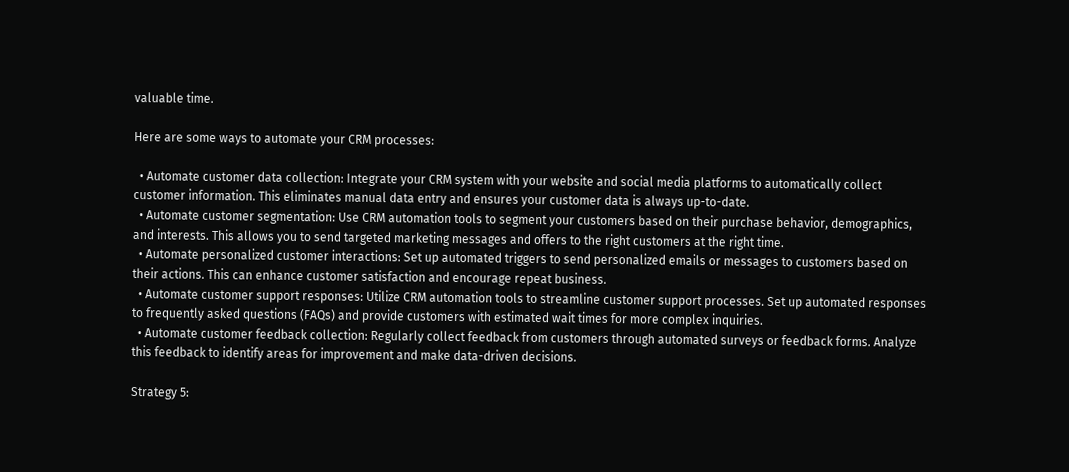valuable time.

Here are some ways to automate your CRM processes:

  • Automate customer data collection: Integrate your CRM system with your website and social media platforms to automatically collect customer information. This eliminates manual data entry and ensures your customer data is always up-to-date.
  • Automate customer segmentation: Use CRM automation tools to segment your customers based on their purchase behavior, demographics, and interests. This allows you to send targeted marketing messages and offers to the right customers at the right time.
  • Automate personalized customer interactions: Set up automated triggers to send personalized emails or messages to customers based on their actions. This can enhance customer satisfaction and encourage repeat business.
  • Automate customer support responses: Utilize CRM automation tools to streamline customer support processes. Set up automated responses to frequently asked questions (FAQs) and provide customers with estimated wait times for more complex inquiries.
  • Automate customer feedback collection: Regularly collect feedback from customers through automated surveys or feedback forms. Analyze this feedback to identify areas for improvement and make data-driven decisions.

Strategy 5: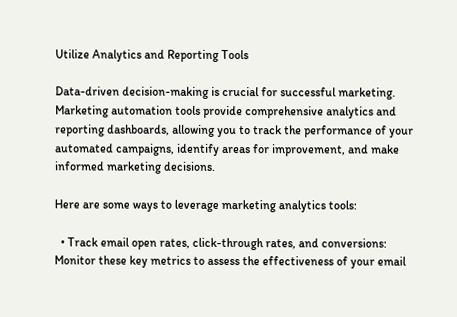Utilize Analytics and Reporting Tools

Data-driven decision-making is crucial for successful marketing. Marketing automation tools provide comprehensive analytics and reporting dashboards, allowing you to track the performance of your automated campaigns, identify areas for improvement, and make informed marketing decisions.

Here are some ways to leverage marketing analytics tools:

  • Track email open rates, click-through rates, and conversions: Monitor these key metrics to assess the effectiveness of your email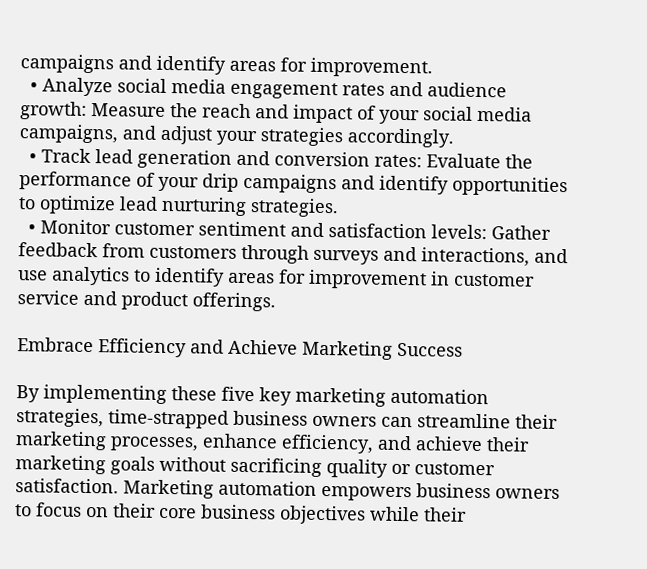campaigns and identify areas for improvement.
  • Analyze social media engagement rates and audience growth: Measure the reach and impact of your social media campaigns, and adjust your strategies accordingly.
  • Track lead generation and conversion rates: Evaluate the performance of your drip campaigns and identify opportunities to optimize lead nurturing strategies.
  • Monitor customer sentiment and satisfaction levels: Gather feedback from customers through surveys and interactions, and use analytics to identify areas for improvement in customer service and product offerings.

Embrace Efficiency and Achieve Marketing Success

By implementing these five key marketing automation strategies, time-strapped business owners can streamline their marketing processes, enhance efficiency, and achieve their marketing goals without sacrificing quality or customer satisfaction. Marketing automation empowers business owners to focus on their core business objectives while their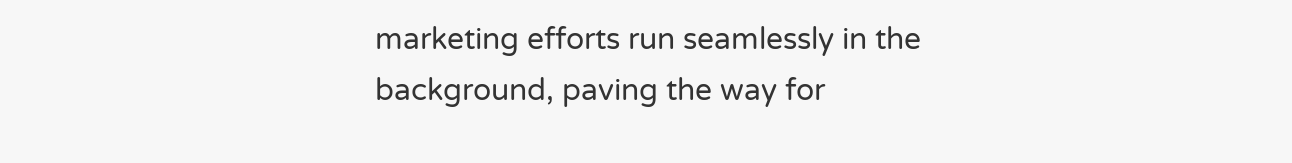marketing efforts run seamlessly in the background, paving the way for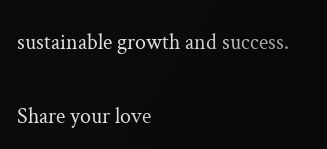sustainable growth and success.

Share your love